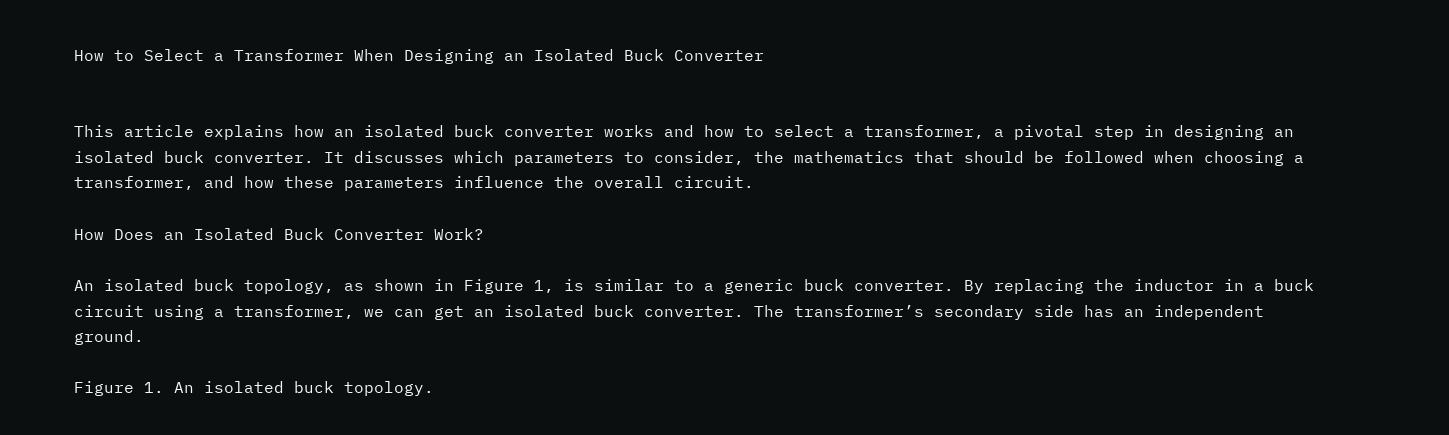How to Select a Transformer When Designing an Isolated Buck Converter


This article explains how an isolated buck converter works and how to select a transformer, a pivotal step in designing an isolated buck converter. It discusses which parameters to consider, the mathematics that should be followed when choosing a transformer, and how these parameters influence the overall circuit.

How Does an Isolated Buck Converter Work?

An isolated buck topology, as shown in Figure 1, is similar to a generic buck converter. By replacing the inductor in a buck circuit using a transformer, we can get an isolated buck converter. The transformer’s secondary side has an independent ground.

Figure 1. An isolated buck topology.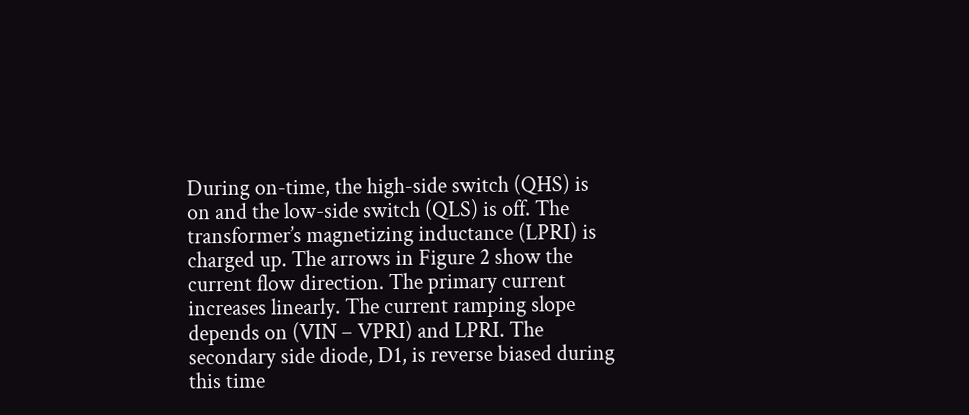During on-time, the high-side switch (QHS) is on and the low-side switch (QLS) is off. The transformer’s magnetizing inductance (LPRI) is charged up. The arrows in Figure 2 show the current flow direction. The primary current increases linearly. The current ramping slope depends on (VIN – VPRI) and LPRI. The secondary side diode, D1, is reverse biased during this time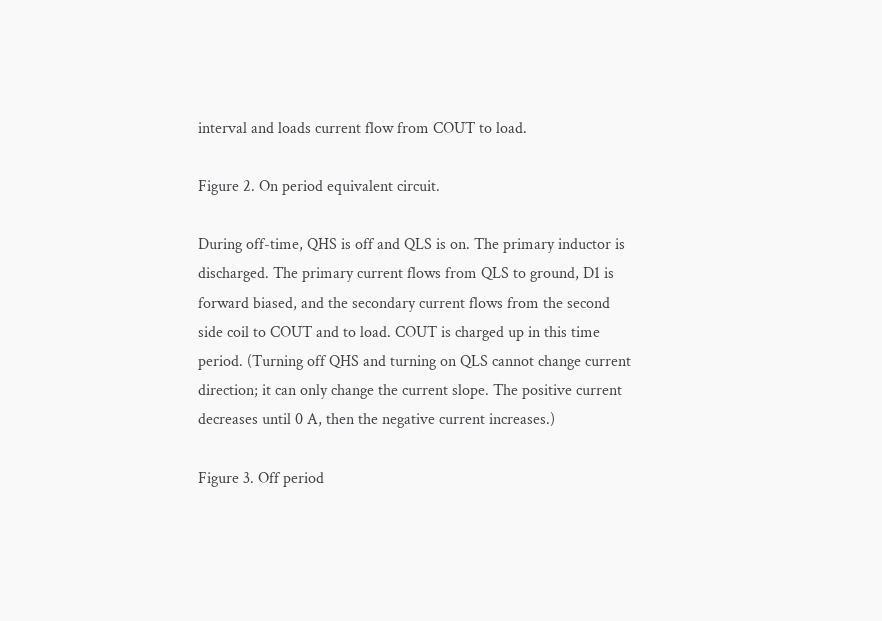interval and loads current flow from COUT to load.

Figure 2. On period equivalent circuit.

During off-time, QHS is off and QLS is on. The primary inductor is discharged. The primary current flows from QLS to ground, D1 is forward biased, and the secondary current flows from the second side coil to COUT and to load. COUT is charged up in this time period. (Turning off QHS and turning on QLS cannot change current direction; it can only change the current slope. The positive current decreases until 0 A, then the negative current increases.)

Figure 3. Off period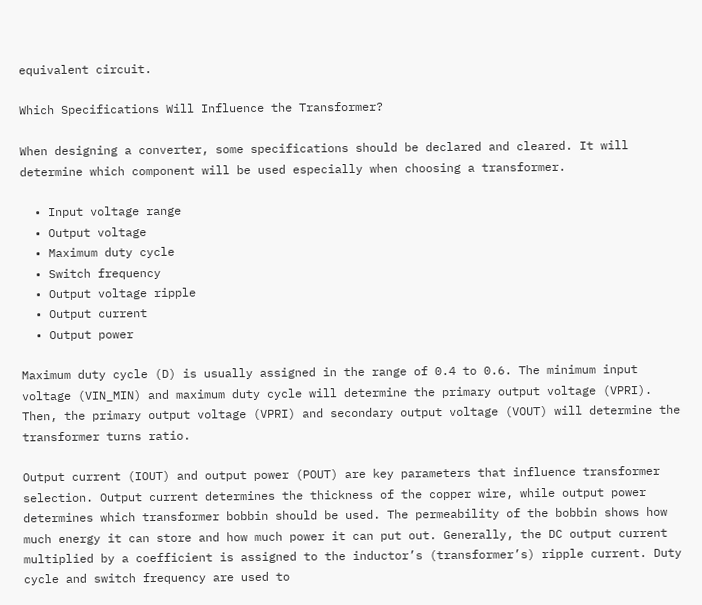equivalent circuit.

Which Specifications Will Influence the Transformer?

When designing a converter, some specifications should be declared and cleared. It will determine which component will be used especially when choosing a transformer.

  • Input voltage range
  • Output voltage
  • Maximum duty cycle
  • Switch frequency
  • Output voltage ripple
  • Output current
  • Output power

Maximum duty cycle (D) is usually assigned in the range of 0.4 to 0.6. The minimum input voltage (VIN_MIN) and maximum duty cycle will determine the primary output voltage (VPRI). Then, the primary output voltage (VPRI) and secondary output voltage (VOUT) will determine the transformer turns ratio.

Output current (IOUT) and output power (POUT) are key parameters that influence transformer selection. Output current determines the thickness of the copper wire, while output power determines which transformer bobbin should be used. The permeability of the bobbin shows how much energy it can store and how much power it can put out. Generally, the DC output current multiplied by a coefficient is assigned to the inductor’s (transformer’s) ripple current. Duty cycle and switch frequency are used to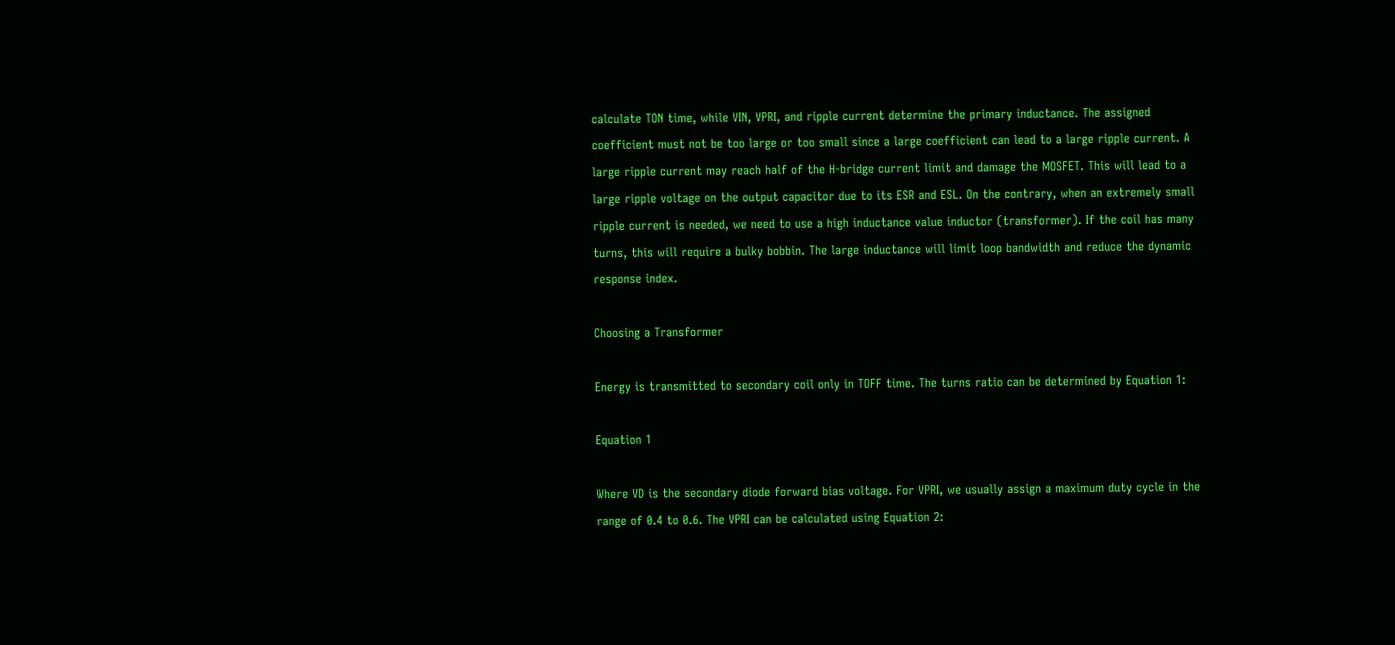calculate TON time, while VIN, VPRI, and ripple current determine the primary inductance. The assigned coefficient must not be too large or too small since a large coefficient can lead to a large ripple current. A large ripple current may reach half of the H-bridge current limit and damage the MOSFET. This will lead to a large ripple voltage on the output capacitor due to its ESR and ESL. On the contrary, when an extremely small ripple current is needed, we need to use a high inductance value inductor (transformer). If the coil has many turns, this will require a bulky bobbin. The large inductance will limit loop bandwidth and reduce the dynamic response index.

Choosing a Transformer

Energy is transmitted to secondary coil only in TOFF time. The turns ratio can be determined by Equation 1:

Equation 1

Where VD is the secondary diode forward bias voltage. For VPRI, we usually assign a maximum duty cycle in the range of 0.4 to 0.6. The VPRI can be calculated using Equation 2: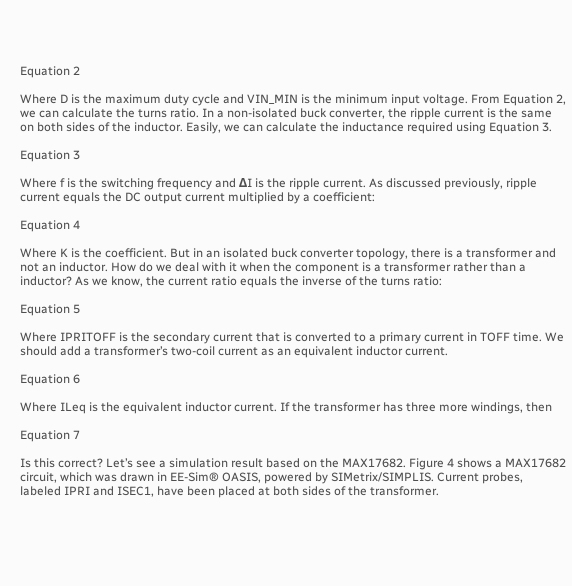Equation 2

Where D is the maximum duty cycle and VIN_MIN is the minimum input voltage. From Equation 2, we can calculate the turns ratio. In a non-isolated buck converter, the ripple current is the same on both sides of the inductor. Easily, we can calculate the inductance required using Equation 3.

Equation 3

Where f is the switching frequency and ΔI is the ripple current. As discussed previously, ripple current equals the DC output current multiplied by a coefficient:

Equation 4

Where K is the coefficient. But in an isolated buck converter topology, there is a transformer and not an inductor. How do we deal with it when the component is a transformer rather than a inductor? As we know, the current ratio equals the inverse of the turns ratio:

Equation 5

Where IPRITOFF is the secondary current that is converted to a primary current in TOFF time. We should add a transformer’s two-coil current as an equivalent inductor current.

Equation 6

Where ILeq is the equivalent inductor current. If the transformer has three more windings, then

Equation 7

Is this correct? Let’s see a simulation result based on the MAX17682. Figure 4 shows a MAX17682 circuit, which was drawn in EE-Sim® OASIS, powered by SIMetrix/SIMPLIS. Current probes, labeled IPRI and ISEC1, have been placed at both sides of the transformer.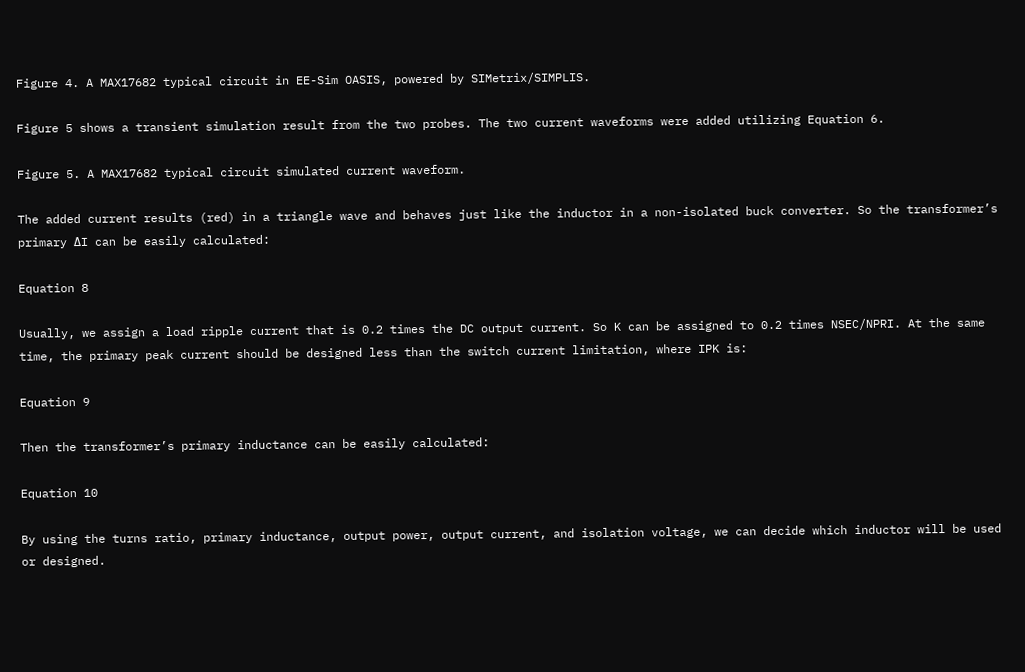Figure 4. A MAX17682 typical circuit in EE-Sim OASIS, powered by SIMetrix/SIMPLIS.

Figure 5 shows a transient simulation result from the two probes. The two current waveforms were added utilizing Equation 6.

Figure 5. A MAX17682 typical circuit simulated current waveform.

The added current results (red) in a triangle wave and behaves just like the inductor in a non-isolated buck converter. So the transformer’s primary ΔI can be easily calculated:

Equation 8

Usually, we assign a load ripple current that is 0.2 times the DC output current. So K can be assigned to 0.2 times NSEC/NPRI. At the same time, the primary peak current should be designed less than the switch current limitation, where IPK is:

Equation 9

Then the transformer’s primary inductance can be easily calculated:

Equation 10

By using the turns ratio, primary inductance, output power, output current, and isolation voltage, we can decide which inductor will be used or designed.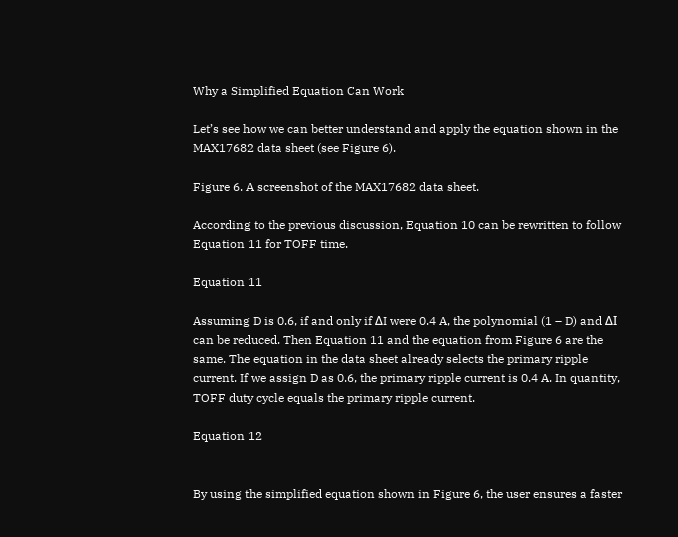Why a Simplified Equation Can Work

Let’s see how we can better understand and apply the equation shown in the MAX17682 data sheet (see Figure 6).

Figure 6. A screenshot of the MAX17682 data sheet.

According to the previous discussion, Equation 10 can be rewritten to follow Equation 11 for TOFF time.

Equation 11

Assuming D is 0.6, if and only if ΔI were 0.4 A, the polynomial (1 – D) and ΔI can be reduced. Then Equation 11 and the equation from Figure 6 are the same. The equation in the data sheet already selects the primary ripple current. If we assign D as 0.6, the primary ripple current is 0.4 A. In quantity, TOFF duty cycle equals the primary ripple current.

Equation 12


By using the simplified equation shown in Figure 6, the user ensures a faster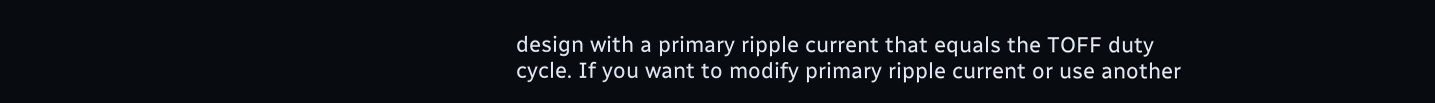design with a primary ripple current that equals the TOFF duty cycle. If you want to modify primary ripple current or use another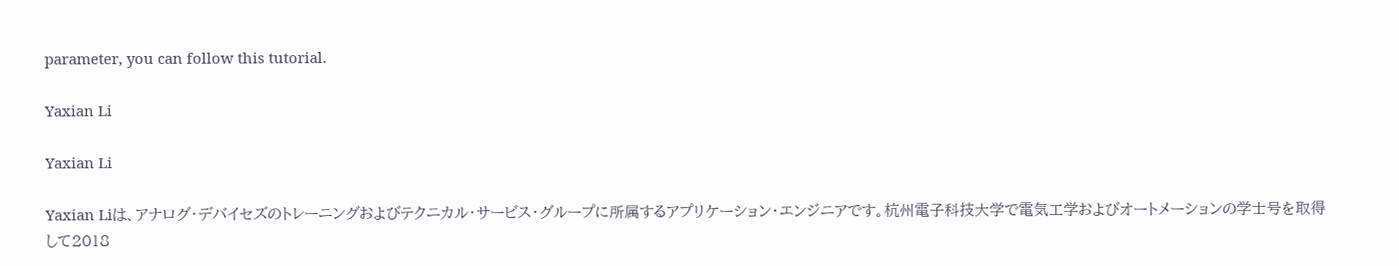parameter, you can follow this tutorial.

Yaxian Li

Yaxian Li

Yaxian Liは、アナログ・デバイセズのトレーニングおよびテクニカル・サービス・グループに所属するアプリケーション・エンジニアです。杭州電子科技大学で電気工学およびオートメーションの学士号を取得して2018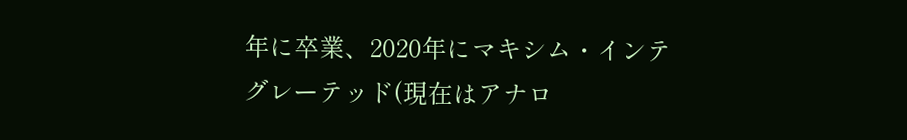年に卒業、2020年にマキシム・インテグレーテッド(現在はアナロ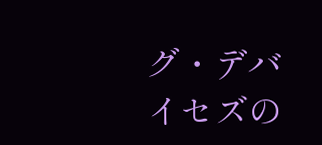グ・デバイセズの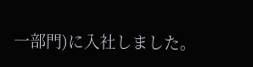一部門)に入社しました。